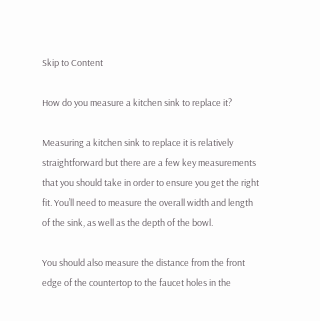Skip to Content

How do you measure a kitchen sink to replace it?

Measuring a kitchen sink to replace it is relatively straightforward but there are a few key measurements that you should take in order to ensure you get the right fit. You’ll need to measure the overall width and length of the sink, as well as the depth of the bowl.

You should also measure the distance from the front edge of the countertop to the faucet holes in the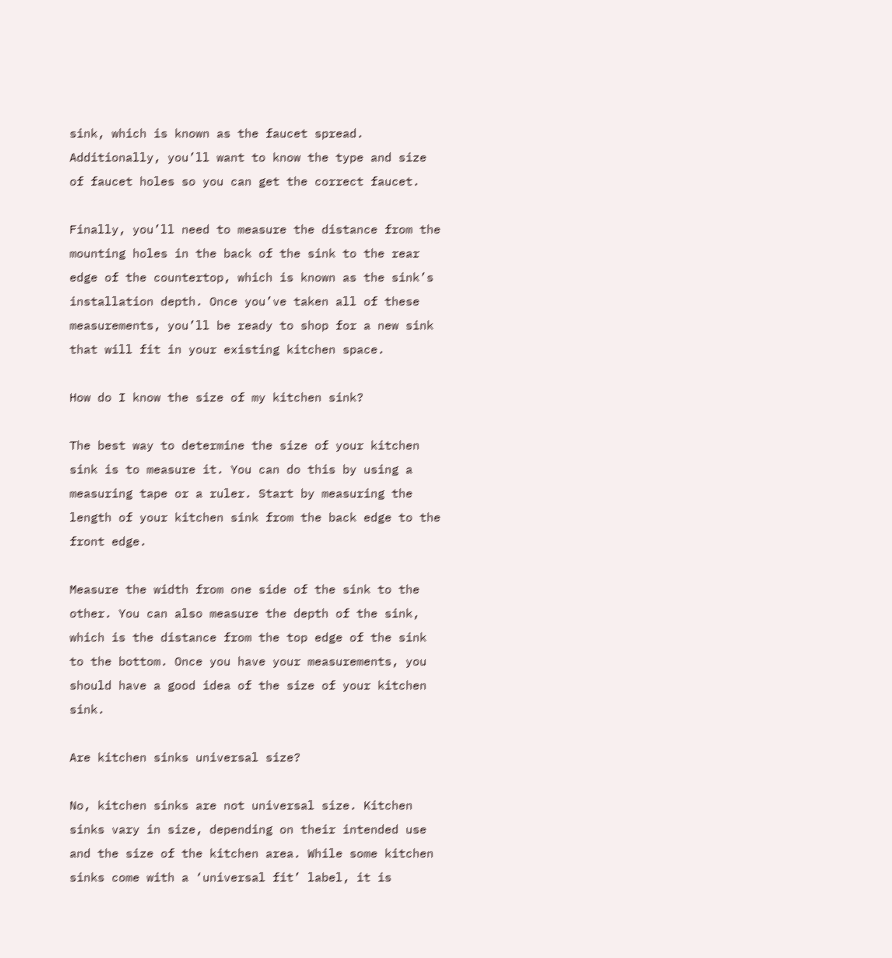sink, which is known as the faucet spread. Additionally, you’ll want to know the type and size of faucet holes so you can get the correct faucet.

Finally, you’ll need to measure the distance from the mounting holes in the back of the sink to the rear edge of the countertop, which is known as the sink’s installation depth. Once you’ve taken all of these measurements, you’ll be ready to shop for a new sink that will fit in your existing kitchen space.

How do I know the size of my kitchen sink?

The best way to determine the size of your kitchen sink is to measure it. You can do this by using a measuring tape or a ruler. Start by measuring the length of your kitchen sink from the back edge to the front edge.

Measure the width from one side of the sink to the other. You can also measure the depth of the sink, which is the distance from the top edge of the sink to the bottom. Once you have your measurements, you should have a good idea of the size of your kitchen sink.

Are kitchen sinks universal size?

No, kitchen sinks are not universal size. Kitchen sinks vary in size, depending on their intended use and the size of the kitchen area. While some kitchen sinks come with a ‘universal fit’ label, it is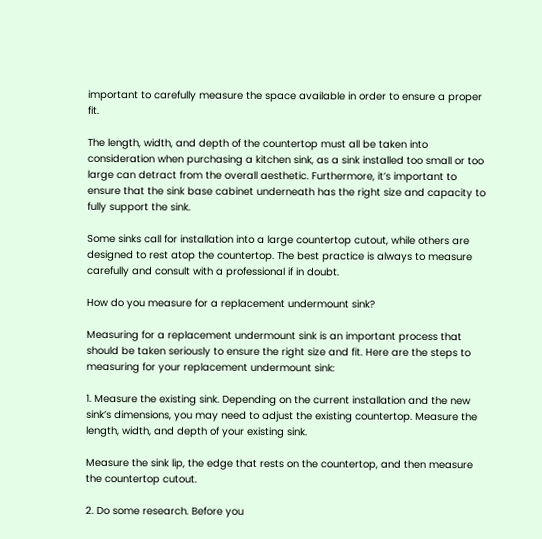important to carefully measure the space available in order to ensure a proper fit.

The length, width, and depth of the countertop must all be taken into consideration when purchasing a kitchen sink, as a sink installed too small or too large can detract from the overall aesthetic. Furthermore, it’s important to ensure that the sink base cabinet underneath has the right size and capacity to fully support the sink.

Some sinks call for installation into a large countertop cutout, while others are designed to rest atop the countertop. The best practice is always to measure carefully and consult with a professional if in doubt.

How do you measure for a replacement undermount sink?

Measuring for a replacement undermount sink is an important process that should be taken seriously to ensure the right size and fit. Here are the steps to measuring for your replacement undermount sink:

1. Measure the existing sink. Depending on the current installation and the new sink’s dimensions, you may need to adjust the existing countertop. Measure the length, width, and depth of your existing sink.

Measure the sink lip, the edge that rests on the countertop, and then measure the countertop cutout.

2. Do some research. Before you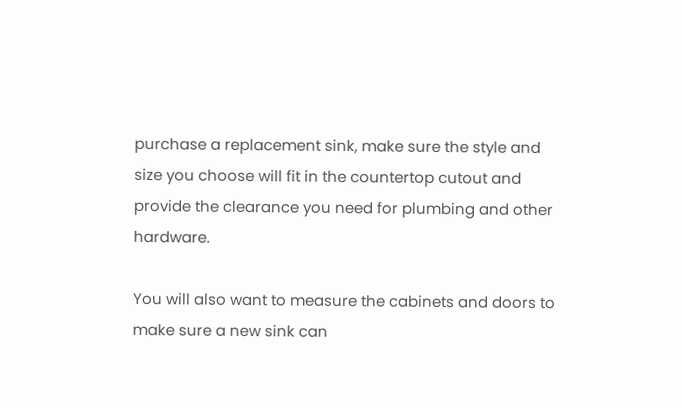purchase a replacement sink, make sure the style and size you choose will fit in the countertop cutout and provide the clearance you need for plumbing and other hardware.

You will also want to measure the cabinets and doors to make sure a new sink can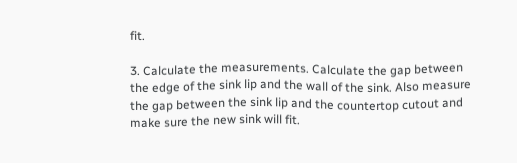fit.

3. Calculate the measurements. Calculate the gap between the edge of the sink lip and the wall of the sink. Also measure the gap between the sink lip and the countertop cutout and make sure the new sink will fit.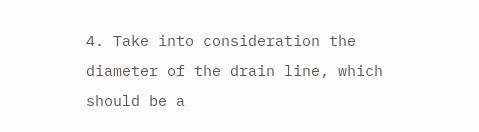4. Take into consideration the diameter of the drain line, which should be a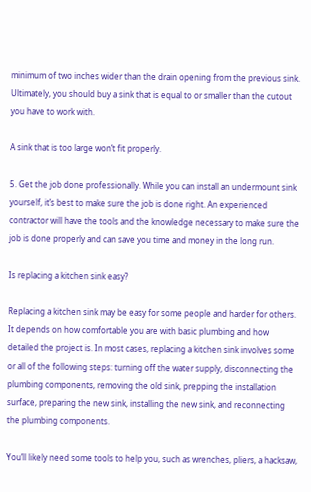minimum of two inches wider than the drain opening from the previous sink. Ultimately, you should buy a sink that is equal to or smaller than the cutout you have to work with.

A sink that is too large won’t fit properly.

5. Get the job done professionally. While you can install an undermount sink yourself, it’s best to make sure the job is done right. An experienced contractor will have the tools and the knowledge necessary to make sure the job is done properly and can save you time and money in the long run.

Is replacing a kitchen sink easy?

Replacing a kitchen sink may be easy for some people and harder for others. It depends on how comfortable you are with basic plumbing and how detailed the project is. In most cases, replacing a kitchen sink involves some or all of the following steps: turning off the water supply, disconnecting the plumbing components, removing the old sink, prepping the installation surface, preparing the new sink, installing the new sink, and reconnecting the plumbing components.

You’ll likely need some tools to help you, such as wrenches, pliers, a hacksaw,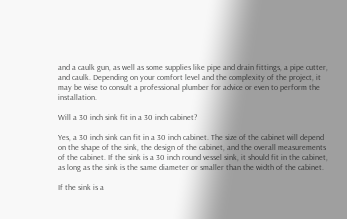and a caulk gun, as well as some supplies like pipe and drain fittings, a pipe cutter, and caulk. Depending on your comfort level and the complexity of the project, it may be wise to consult a professional plumber for advice or even to perform the installation.

Will a 30 inch sink fit in a 30 inch cabinet?

Yes, a 30 inch sink can fit in a 30 inch cabinet. The size of the cabinet will depend on the shape of the sink, the design of the cabinet, and the overall measurements of the cabinet. If the sink is a 30 inch round vessel sink, it should fit in the cabinet, as long as the sink is the same diameter or smaller than the width of the cabinet.

If the sink is a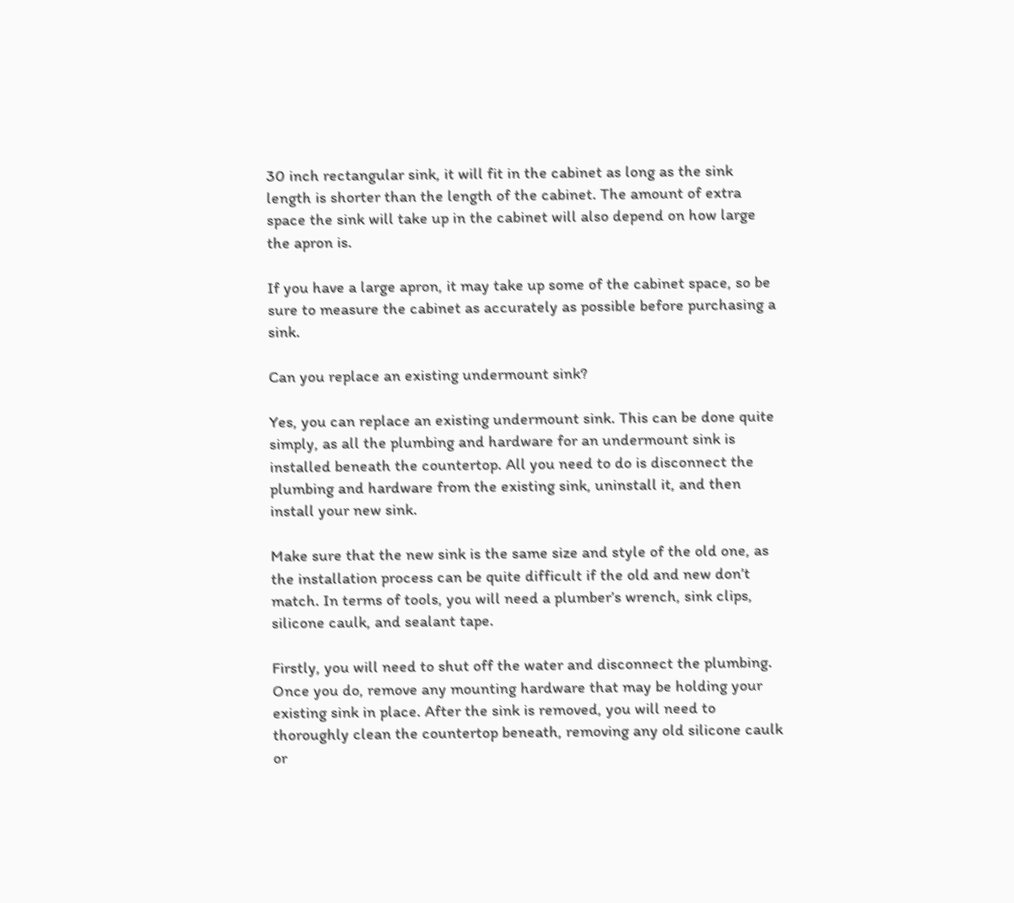30 inch rectangular sink, it will fit in the cabinet as long as the sink length is shorter than the length of the cabinet. The amount of extra space the sink will take up in the cabinet will also depend on how large the apron is.

If you have a large apron, it may take up some of the cabinet space, so be sure to measure the cabinet as accurately as possible before purchasing a sink.

Can you replace an existing undermount sink?

Yes, you can replace an existing undermount sink. This can be done quite simply, as all the plumbing and hardware for an undermount sink is installed beneath the countertop. All you need to do is disconnect the plumbing and hardware from the existing sink, uninstall it, and then install your new sink.

Make sure that the new sink is the same size and style of the old one, as the installation process can be quite difficult if the old and new don’t match. In terms of tools, you will need a plumber’s wrench, sink clips, silicone caulk, and sealant tape.

Firstly, you will need to shut off the water and disconnect the plumbing. Once you do, remove any mounting hardware that may be holding your existing sink in place. After the sink is removed, you will need to thoroughly clean the countertop beneath, removing any old silicone caulk or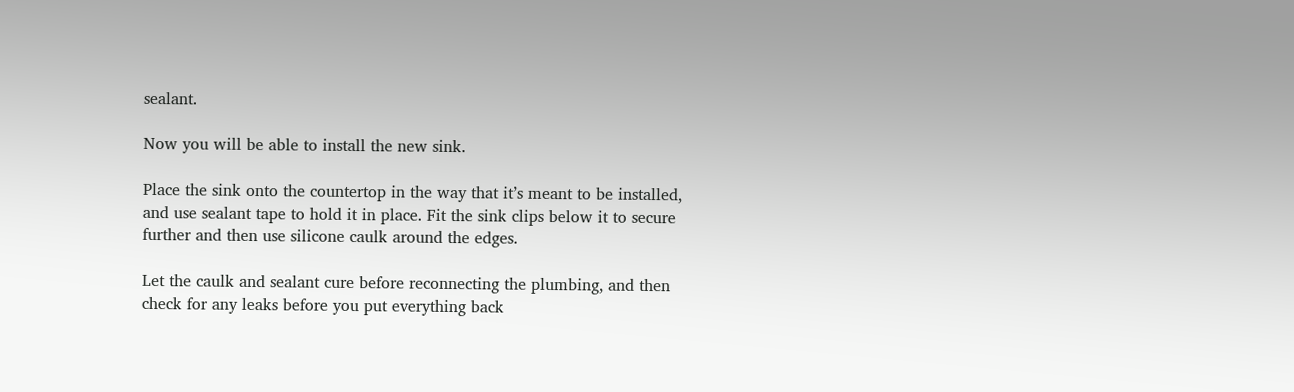sealant.

Now you will be able to install the new sink.

Place the sink onto the countertop in the way that it’s meant to be installed, and use sealant tape to hold it in place. Fit the sink clips below it to secure further and then use silicone caulk around the edges.

Let the caulk and sealant cure before reconnecting the plumbing, and then check for any leaks before you put everything back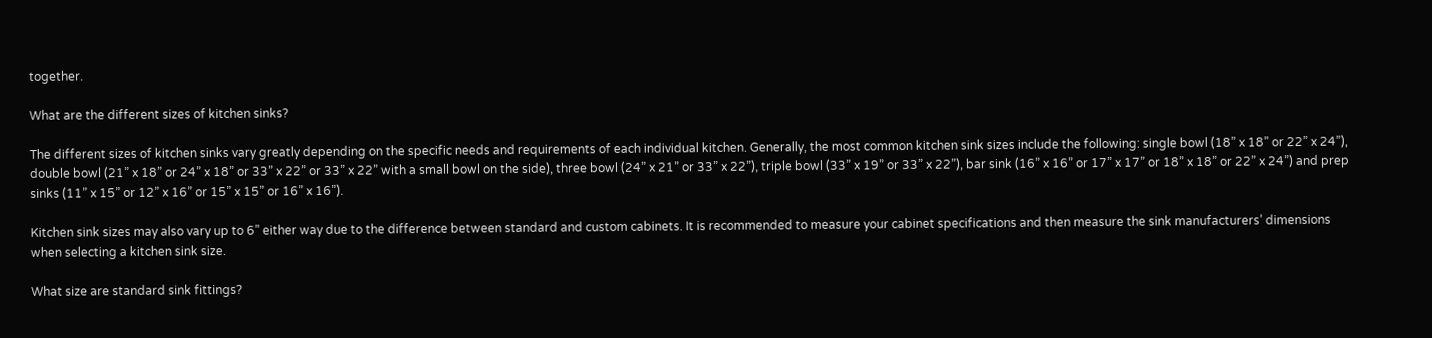together.

What are the different sizes of kitchen sinks?

The different sizes of kitchen sinks vary greatly depending on the specific needs and requirements of each individual kitchen. Generally, the most common kitchen sink sizes include the following: single bowl (18” x 18” or 22” x 24”), double bowl (21” x 18” or 24” x 18” or 33” x 22” or 33” x 22” with a small bowl on the side), three bowl (24” x 21” or 33” x 22”), triple bowl (33” x 19” or 33” x 22”), bar sink (16” x 16” or 17” x 17” or 18” x 18” or 22” x 24”) and prep sinks (11” x 15” or 12” x 16” or 15” x 15” or 16” x 16”).

Kitchen sink sizes may also vary up to 6” either way due to the difference between standard and custom cabinets. It is recommended to measure your cabinet specifications and then measure the sink manufacturers’ dimensions when selecting a kitchen sink size.

What size are standard sink fittings?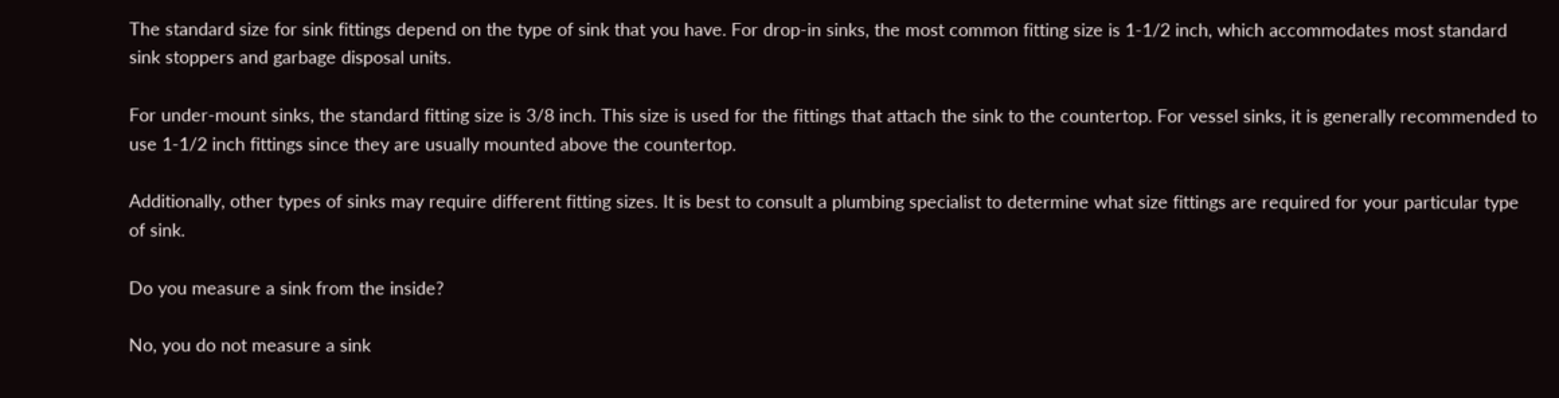The standard size for sink fittings depend on the type of sink that you have. For drop-in sinks, the most common fitting size is 1-1/2 inch, which accommodates most standard sink stoppers and garbage disposal units.

For under-mount sinks, the standard fitting size is 3/8 inch. This size is used for the fittings that attach the sink to the countertop. For vessel sinks, it is generally recommended to use 1-1/2 inch fittings since they are usually mounted above the countertop.

Additionally, other types of sinks may require different fitting sizes. It is best to consult a plumbing specialist to determine what size fittings are required for your particular type of sink.

Do you measure a sink from the inside?

No, you do not measure a sink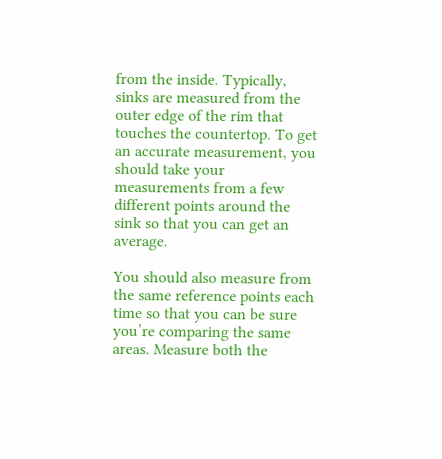from the inside. Typically, sinks are measured from the outer edge of the rim that touches the countertop. To get an accurate measurement, you should take your measurements from a few different points around the sink so that you can get an average.

You should also measure from the same reference points each time so that you can be sure you’re comparing the same areas. Measure both the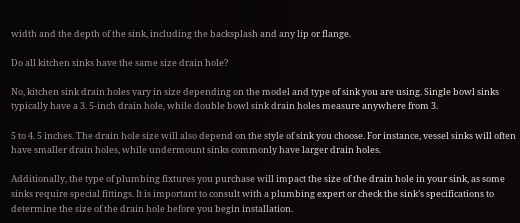width and the depth of the sink, including the backsplash and any lip or flange.

Do all kitchen sinks have the same size drain hole?

No, kitchen sink drain holes vary in size depending on the model and type of sink you are using. Single bowl sinks typically have a 3. 5-inch drain hole, while double bowl sink drain holes measure anywhere from 3.

5 to 4. 5 inches. The drain hole size will also depend on the style of sink you choose. For instance, vessel sinks will often have smaller drain holes, while undermount sinks commonly have larger drain holes.

Additionally, the type of plumbing fixtures you purchase will impact the size of the drain hole in your sink, as some sinks require special fittings. It is important to consult with a plumbing expert or check the sink’s specifications to determine the size of the drain hole before you begin installation.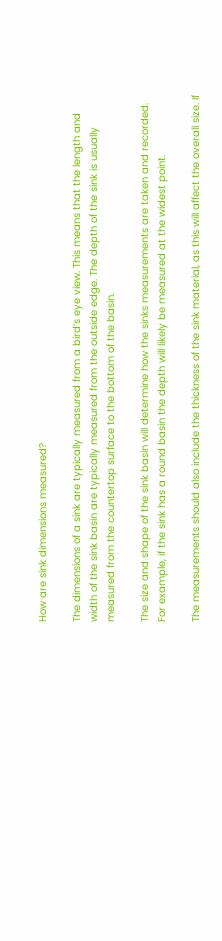How are sink dimensions measured?

The dimensions of a sink are typically measured from a bird’s eye view. This means that the length and width of the sink basin are typically measured from the outside edge. The depth of the sink is usually measured from the countertop surface to the bottom of the basin.

The size and shape of the sink basin will determine how the sinks measurements are taken and recorded. For example, if the sink has a round basin the depth will likely be measured at the widest point.

The measurements should also include the thickness of the sink material, as this will affect the overall size. If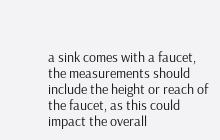a sink comes with a faucet, the measurements should include the height or reach of the faucet, as this could impact the overall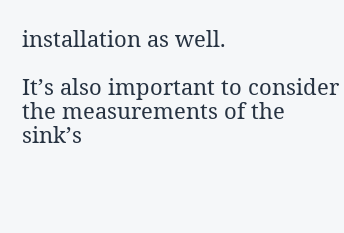installation as well.

It’s also important to consider the measurements of the sink’s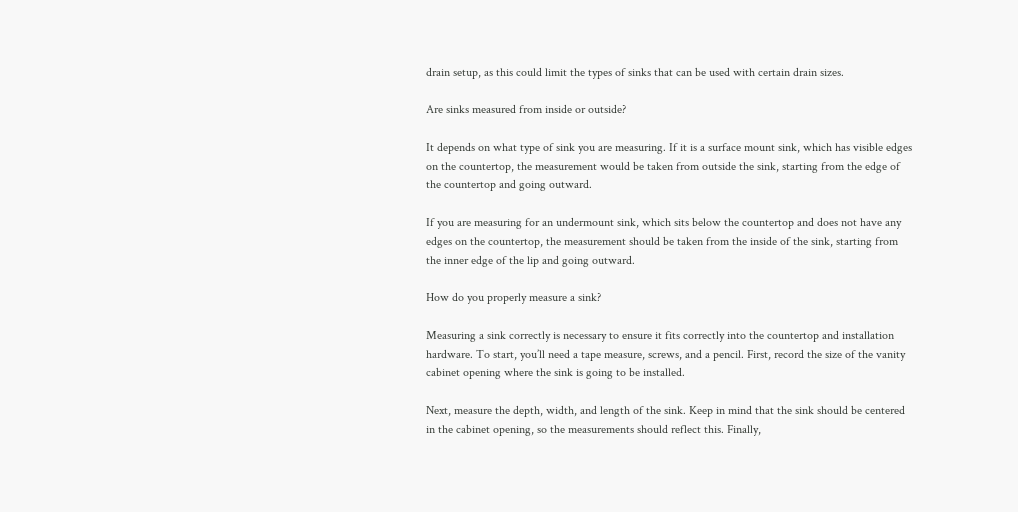drain setup, as this could limit the types of sinks that can be used with certain drain sizes.

Are sinks measured from inside or outside?

It depends on what type of sink you are measuring. If it is a surface mount sink, which has visible edges on the countertop, the measurement would be taken from outside the sink, starting from the edge of the countertop and going outward.

If you are measuring for an undermount sink, which sits below the countertop and does not have any edges on the countertop, the measurement should be taken from the inside of the sink, starting from the inner edge of the lip and going outward.

How do you properly measure a sink?

Measuring a sink correctly is necessary to ensure it fits correctly into the countertop and installation hardware. To start, you’ll need a tape measure, screws, and a pencil. First, record the size of the vanity cabinet opening where the sink is going to be installed.

Next, measure the depth, width, and length of the sink. Keep in mind that the sink should be centered in the cabinet opening, so the measurements should reflect this. Finally,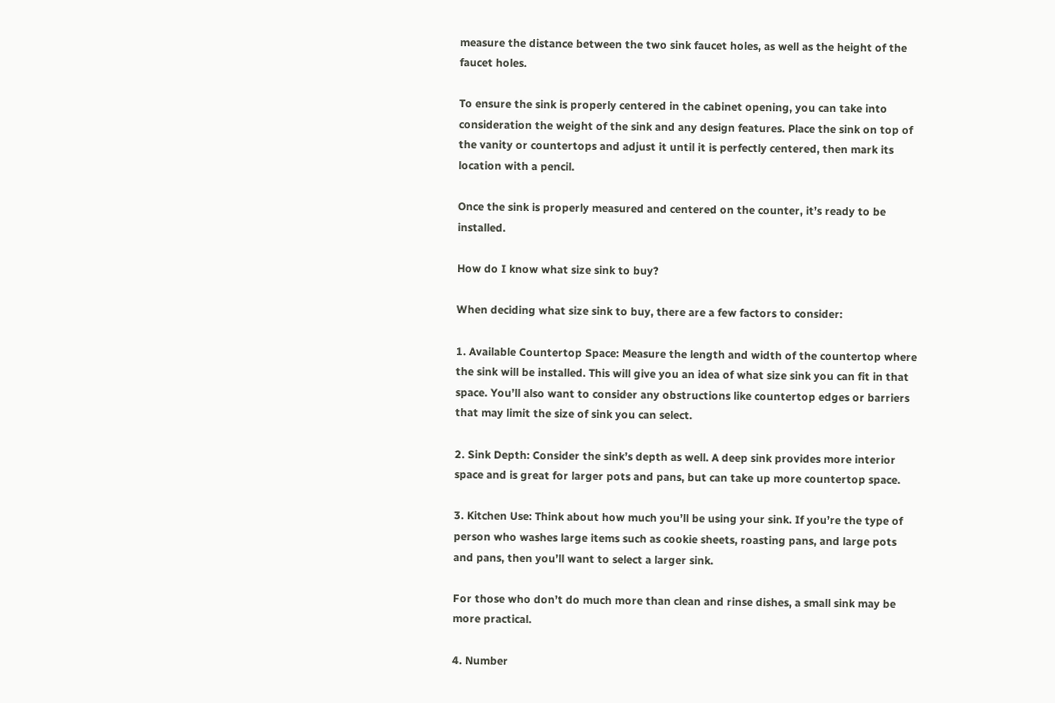measure the distance between the two sink faucet holes, as well as the height of the faucet holes.

To ensure the sink is properly centered in the cabinet opening, you can take into consideration the weight of the sink and any design features. Place the sink on top of the vanity or countertops and adjust it until it is perfectly centered, then mark its location with a pencil.

Once the sink is properly measured and centered on the counter, it’s ready to be installed.

How do I know what size sink to buy?

When deciding what size sink to buy, there are a few factors to consider:

1. Available Countertop Space: Measure the length and width of the countertop where the sink will be installed. This will give you an idea of what size sink you can fit in that space. You’ll also want to consider any obstructions like countertop edges or barriers that may limit the size of sink you can select.

2. Sink Depth: Consider the sink’s depth as well. A deep sink provides more interior space and is great for larger pots and pans, but can take up more countertop space.

3. Kitchen Use: Think about how much you’ll be using your sink. If you’re the type of person who washes large items such as cookie sheets, roasting pans, and large pots and pans, then you’ll want to select a larger sink.

For those who don’t do much more than clean and rinse dishes, a small sink may be more practical.

4. Number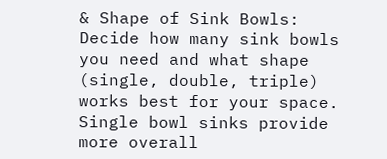& Shape of Sink Bowls: Decide how many sink bowls you need and what shape (single, double, triple) works best for your space. Single bowl sinks provide more overall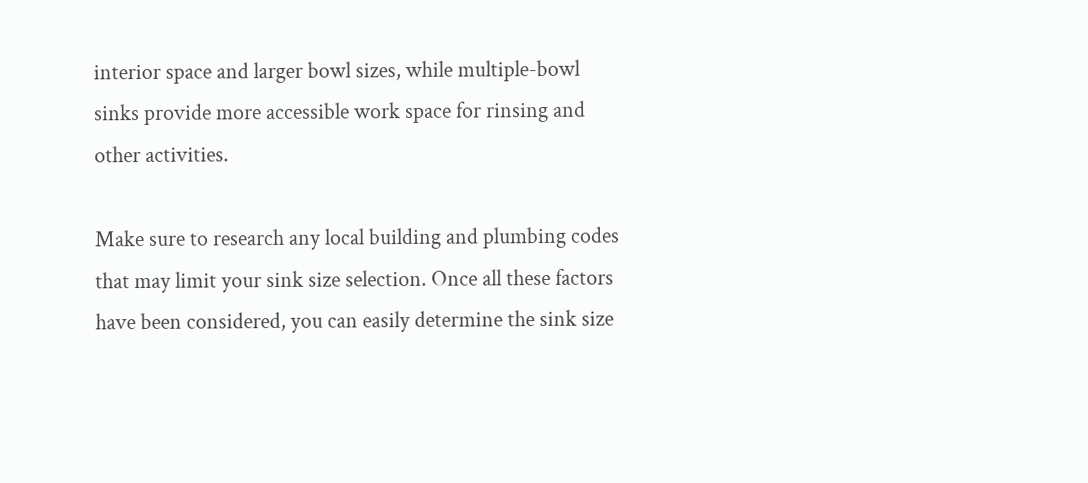interior space and larger bowl sizes, while multiple-bowl sinks provide more accessible work space for rinsing and other activities.

Make sure to research any local building and plumbing codes that may limit your sink size selection. Once all these factors have been considered, you can easily determine the sink size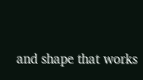and shape that works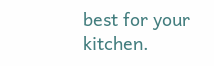best for your kitchen.